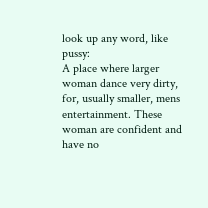look up any word, like pussy:
A place where larger woman dance very dirty, for, usually smaller, mens entertainment. These woman are confident and have no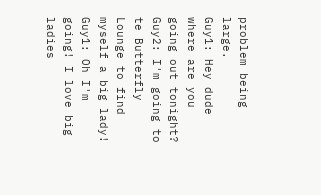problem being large.
Guy1: Hey dude where are you going out tonight?
Guy2: I'm going to te Butterfly Lounge to find myself a big lady!
Guy1: Oh I'm going! I love big ladies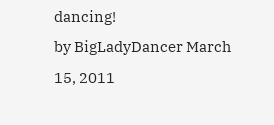dancing!
by BigLadyDancer March 15, 2011